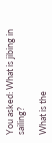You asked: What is jibing in sailing?

What is the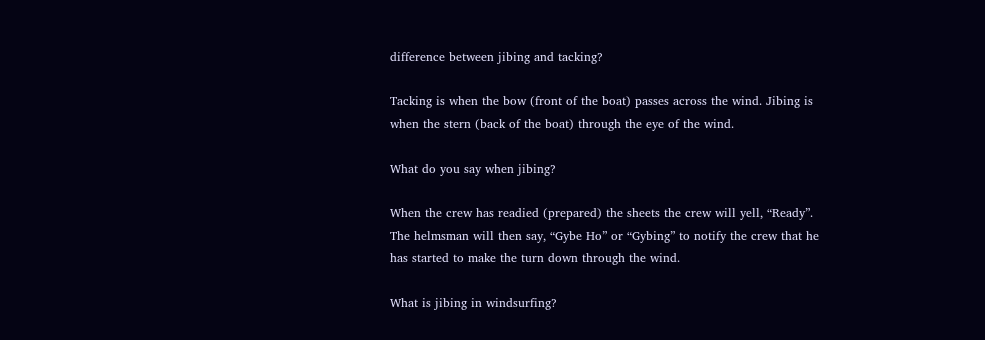difference between jibing and tacking?

Tacking is when the bow (front of the boat) passes across the wind. Jibing is when the stern (back of the boat) through the eye of the wind.

What do you say when jibing?

When the crew has readied (prepared) the sheets the crew will yell, “Ready”. The helmsman will then say, “Gybe Ho” or “Gybing” to notify the crew that he has started to make the turn down through the wind.

What is jibing in windsurfing?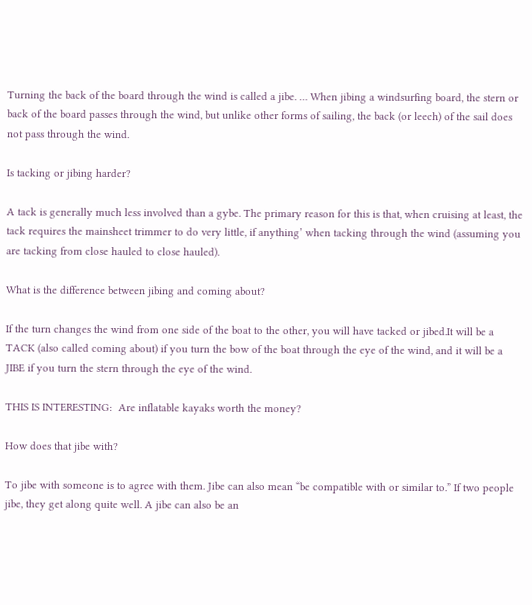Turning the back of the board through the wind is called a jibe. … When jibing a windsurfing board, the stern or back of the board passes through the wind, but unlike other forms of sailing, the back (or leech) of the sail does not pass through the wind.

Is tacking or jibing harder?

A tack is generally much less involved than a gybe. The primary reason for this is that, when cruising at least, the tack requires the mainsheet trimmer to do very little, if anything’ when tacking through the wind (assuming you are tacking from close hauled to close hauled).

What is the difference between jibing and coming about?

If the turn changes the wind from one side of the boat to the other, you will have tacked or jibed.It will be a TACK (also called coming about) if you turn the bow of the boat through the eye of the wind, and it will be a JIBE if you turn the stern through the eye of the wind.

THIS IS INTERESTING:  Are inflatable kayaks worth the money?

How does that jibe with?

To jibe with someone is to agree with them. Jibe can also mean “be compatible with or similar to.” If two people jibe, they get along quite well. A jibe can also be an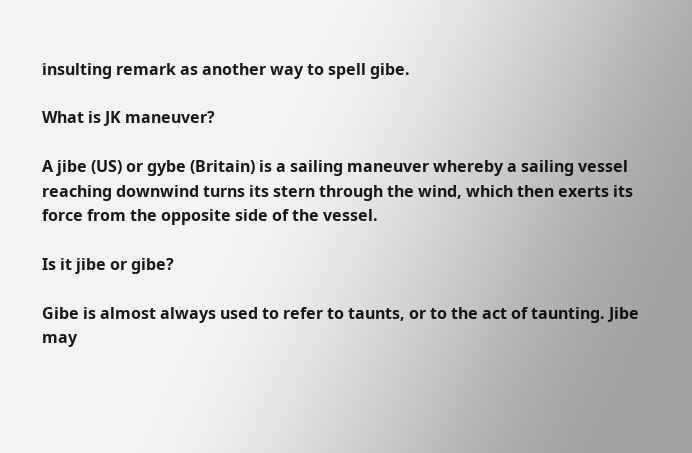insulting remark as another way to spell gibe.

What is JK maneuver?

A jibe (US) or gybe (Britain) is a sailing maneuver whereby a sailing vessel reaching downwind turns its stern through the wind, which then exerts its force from the opposite side of the vessel.

Is it jibe or gibe?

Gibe is almost always used to refer to taunts, or to the act of taunting. Jibe may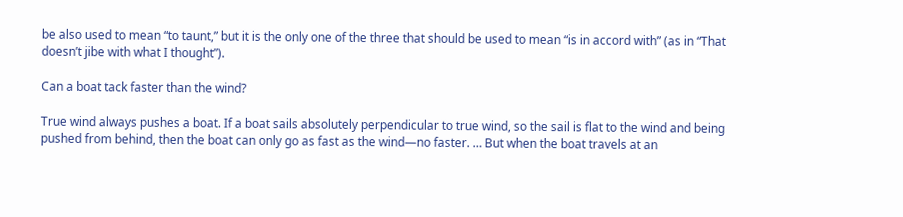be also used to mean “to taunt,” but it is the only one of the three that should be used to mean “is in accord with” (as in “That doesn’t jibe with what I thought”).

Can a boat tack faster than the wind?

True wind always pushes a boat. If a boat sails absolutely perpendicular to true wind, so the sail is flat to the wind and being pushed from behind, then the boat can only go as fast as the wind—no faster. … But when the boat travels at an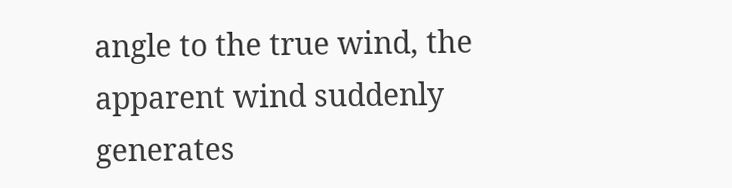angle to the true wind, the apparent wind suddenly generates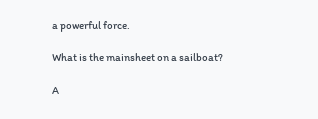a powerful force.

What is the mainsheet on a sailboat?

A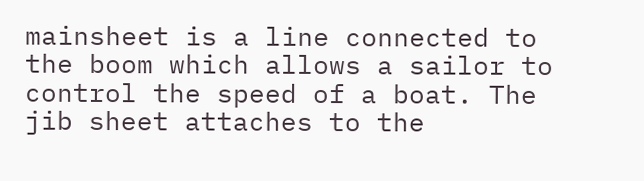mainsheet is a line connected to the boom which allows a sailor to control the speed of a boat. The jib sheet attaches to the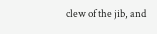clew of the jib, and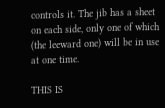controls it. The jib has a sheet on each side, only one of which (the leeward one) will be in use at one time.

THIS IS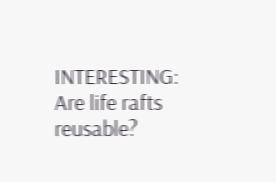INTERESTING:  Are life rafts reusable?